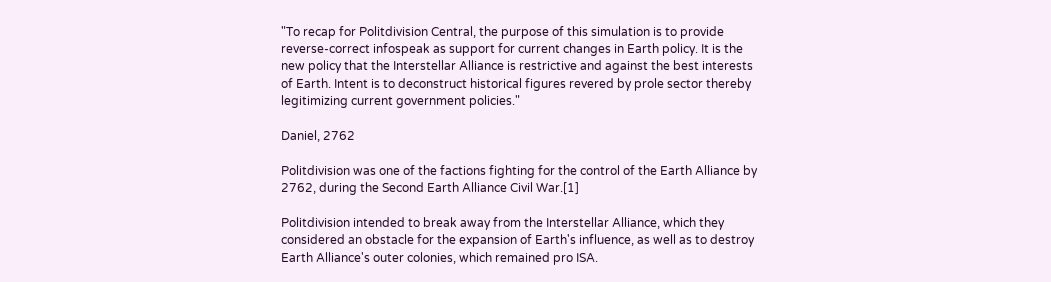"To recap for Politdivision Central, the purpose of this simulation is to provide reverse-correct infospeak as support for current changes in Earth policy. It is the new policy that the Interstellar Alliance is restrictive and against the best interests of Earth. Intent is to deconstruct historical figures revered by prole sector thereby legitimizing current government policies."

Daniel, 2762

Politdivision was one of the factions fighting for the control of the Earth Alliance by 2762, during the Second Earth Alliance Civil War.[1]

Politdivision intended to break away from the Interstellar Alliance, which they considered an obstacle for the expansion of Earth's influence, as well as to destroy Earth Alliance's outer colonies, which remained pro ISA.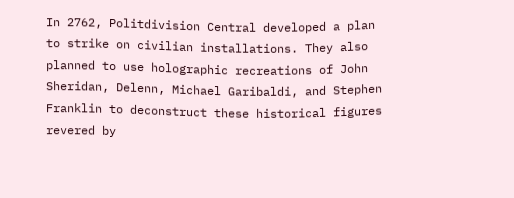In 2762, Politdivision Central developed a plan to strike on civilian installations. They also planned to use holographic recreations of John Sheridan, Delenn, Michael Garibaldi, and Stephen Franklin to deconstruct these historical figures revered by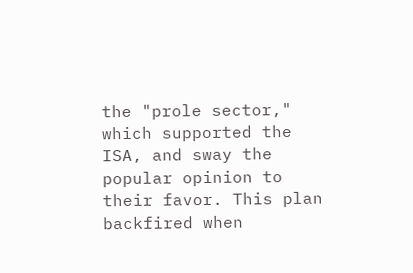the "prole sector," which supported the ISA, and sway the popular opinion to their favor. This plan backfired when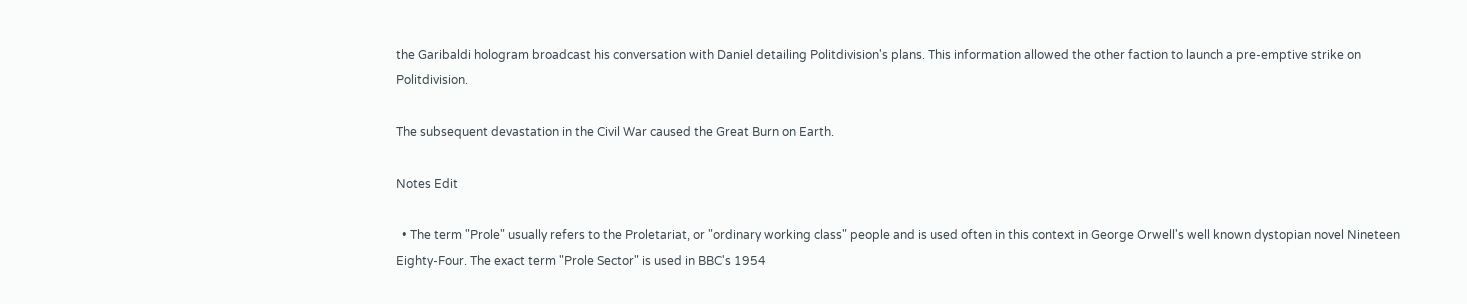the Garibaldi hologram broadcast his conversation with Daniel detailing Politdivision's plans. This information allowed the other faction to launch a pre-emptive strike on Politdivision.

The subsequent devastation in the Civil War caused the Great Burn on Earth.

Notes Edit

  • The term "Prole" usually refers to the Proletariat, or "ordinary working class" people and is used often in this context in George Orwell's well known dystopian novel Nineteen Eighty-Four. The exact term "Prole Sector" is used in BBC's 1954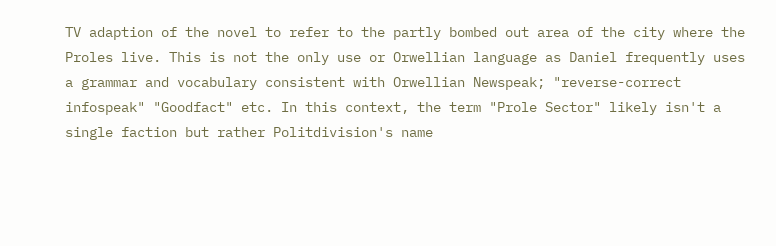TV adaption of the novel to refer to the partly bombed out area of the city where the Proles live. This is not the only use or Orwellian language as Daniel frequently uses a grammar and vocabulary consistent with Orwellian Newspeak; "reverse-correct infospeak" "Goodfact" etc. In this context, the term "Prole Sector" likely isn't a single faction but rather Politdivision's name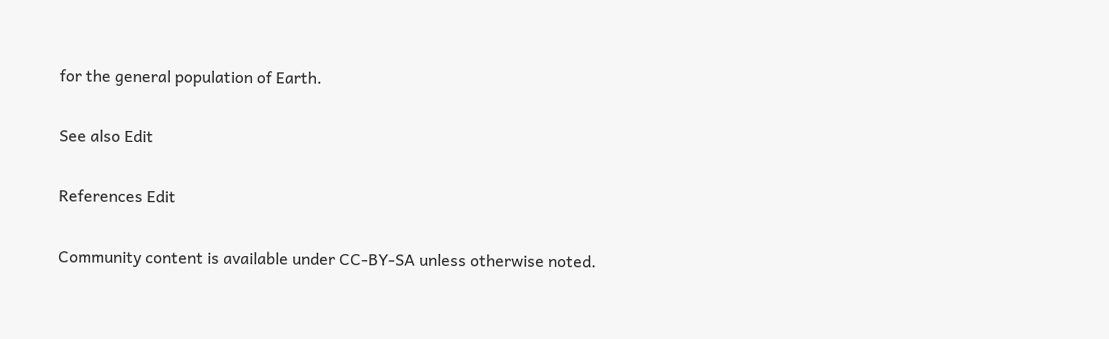for the general population of Earth.

See also Edit

References Edit

Community content is available under CC-BY-SA unless otherwise noted.